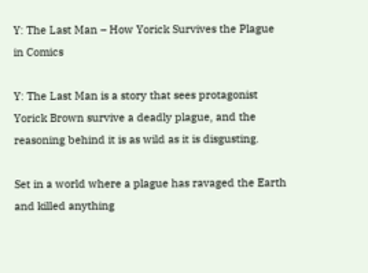Y: The Last Man – How Yorick Survives the Plague in Comics

Y: The Last Man is a story that sees protagonist Yorick Brown survive a deadly plague, and the reasoning behind it is as wild as it is disgusting.

Set in a world where a plague has ravaged the Earth and killed anything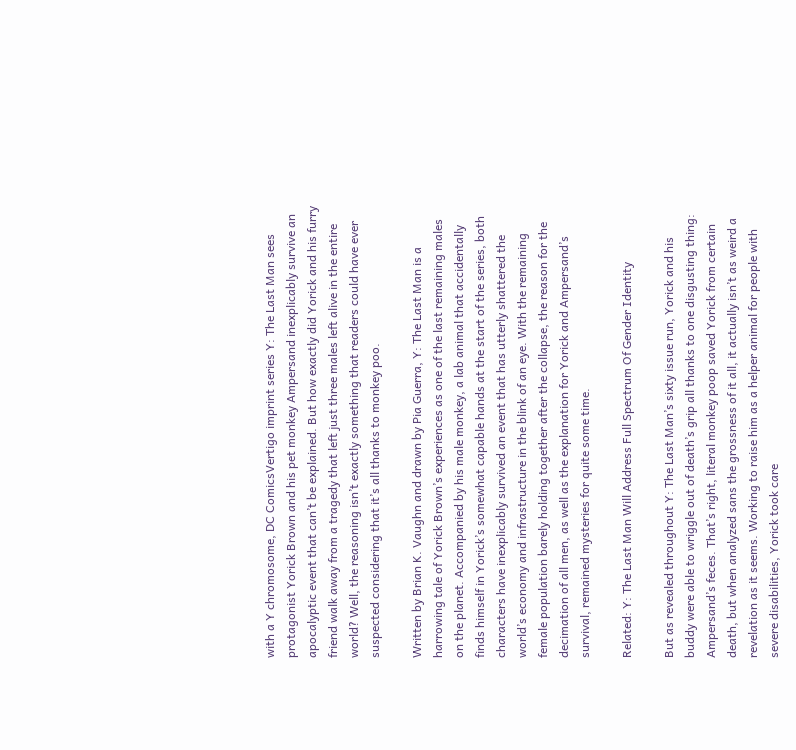with a Y chromosome, DC ComicsVertigo imprint series Y: The Last Man sees protagonist Yorick Brown and his pet monkey Ampersand inexplicably survive an apocalyptic event that can’t be explained. But how exactly did Yorick and his furry friend walk away from a tragedy that left just three males left alive in the entire world? Well, the reasoning isn’t exactly something that readers could have ever suspected considering that it’s all thanks to monkey poo.

Written by Brian K. Vaughn and drawn by Pia Guerra, Y: The Last Man is a harrowing tale of Yorick Brown’s experiences as one of the last remaining males on the planet. Accompanied by his male monkey, a lab animal that accidentally finds himself in Yorick’s somewhat capable hands at the start of the series, both characters have inexplicably survived an event that has utterly shattered the world’s economy and infrastructure in the blink of an eye. With the remaining female population barely holding together after the collapse, the reason for the decimation of all men, as well as the explanation for Yorick and Ampersand’s survival, remained mysteries for quite some time.

Related: Y: The Last Man Will Address Full Spectrum Of Gender Identity

But as revealed throughout Y: The Last Man’s sixty issue run, Yorick and his buddy were able to wriggle out of death’s grip all thanks to one disgusting thing: Ampersand’s feces. That’s right, literal monkey poop saved Yorick from certain death, but when analyzed sans the grossness of it all, it actually isn’t as weird a revelation as it seems. Working to raise him as a helper animal for people with severe disabilities, Yorick took care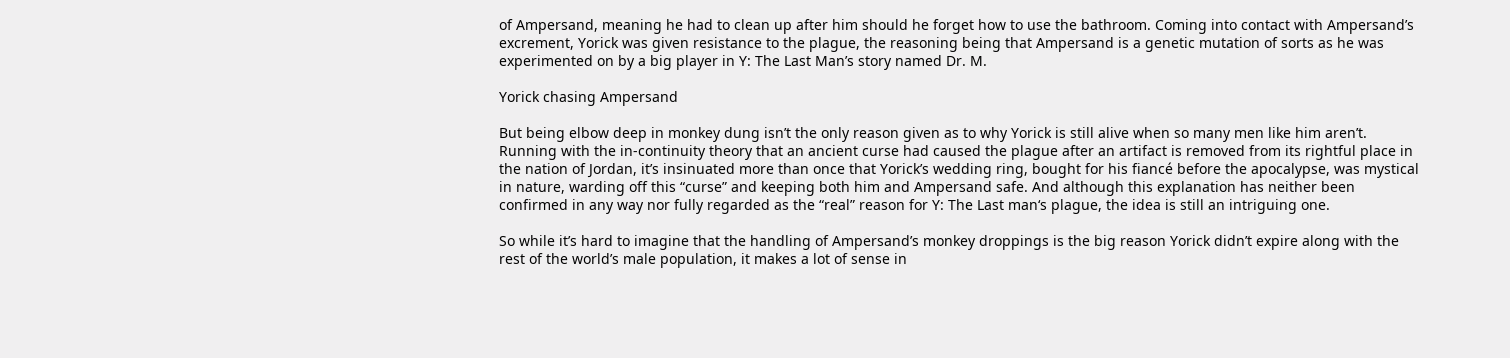of Ampersand, meaning he had to clean up after him should he forget how to use the bathroom. Coming into contact with Ampersand’s excrement, Yorick was given resistance to the plague, the reasoning being that Ampersand is a genetic mutation of sorts as he was experimented on by a big player in Y: The Last Man’s story named Dr. M.

Yorick chasing Ampersand

But being elbow deep in monkey dung isn’t the only reason given as to why Yorick is still alive when so many men like him aren’t. Running with the in-continuity theory that an ancient curse had caused the plague after an artifact is removed from its rightful place in the nation of Jordan, it’s insinuated more than once that Yorick’s wedding ring, bought for his fiancé before the apocalypse, was mystical in nature, warding off this “curse” and keeping both him and Ampersand safe. And although this explanation has neither been confirmed in any way nor fully regarded as the “real” reason for Y: The Last man‘s plague, the idea is still an intriguing one.

So while it’s hard to imagine that the handling of Ampersand’s monkey droppings is the big reason Yorick didn’t expire along with the rest of the world’s male population, it makes a lot of sense in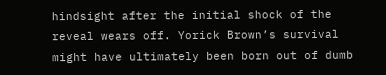hindsight after the initial shock of the reveal wears off. Yorick Brown’s survival might have ultimately been born out of dumb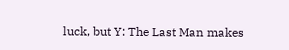luck, but Y: The Last Man makes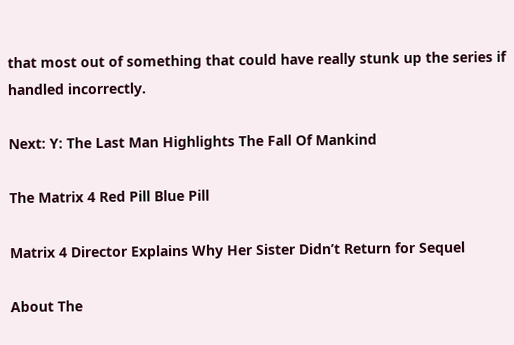that most out of something that could have really stunk up the series if handled incorrectly.

Next: Y: The Last Man Highlights The Fall Of Mankind

The Matrix 4 Red Pill Blue Pill

Matrix 4 Director Explains Why Her Sister Didn’t Return for Sequel

About The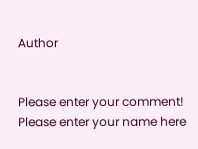Author


Please enter your comment!
Please enter your name here